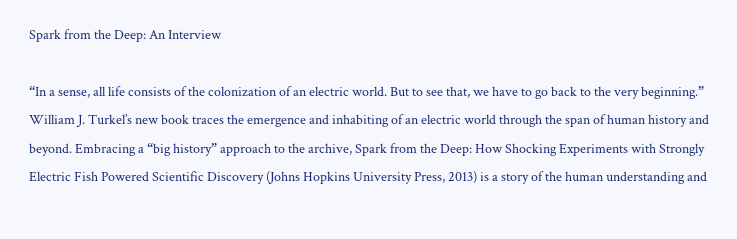Spark from the Deep: An Interview

“In a sense, all life consists of the colonization of an electric world. But to see that, we have to go back to the very beginning.” William J. Turkel’s new book traces the emergence and inhabiting of an electric world through the span of human history and beyond. Embracing a “big history” approach to the archive, Spark from the Deep: How Shocking Experiments with Strongly Electric Fish Powered Scientific Discovery (Johns Hopkins University Press, 2013) is a story of the human understanding and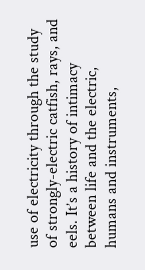use of electricity through the study of strongly-electric catfish, rays, and eels. It’s a history of intimacy between life and the electric, humans and instruments,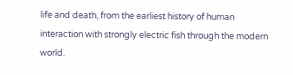life and death, from the earliest history of human interaction with strongly electric fish through the modern world.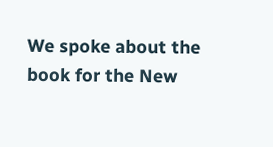We spoke about the book for the New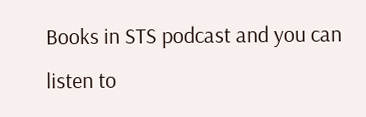Books in STS podcast and you can listen to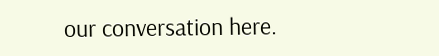our conversation here.